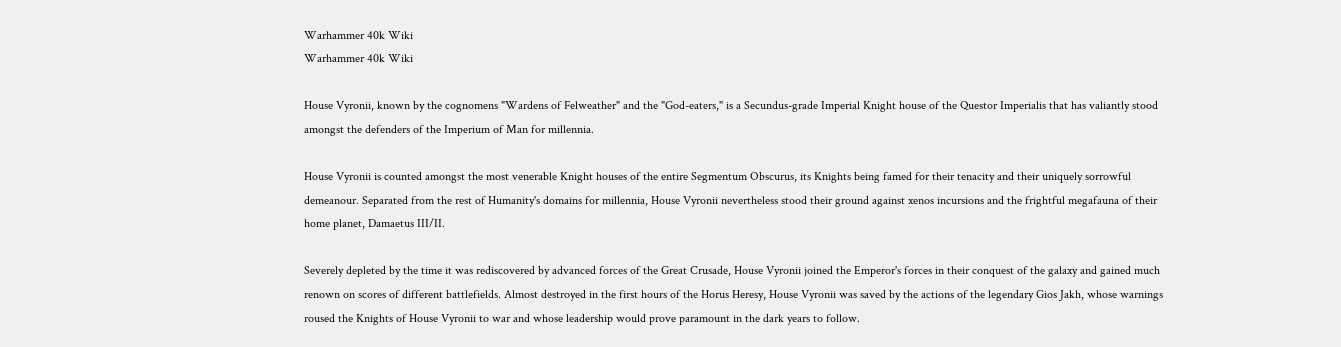Warhammer 40k Wiki
Warhammer 40k Wiki

House Vyronii, known by the cognomens "Wardens of Felweather" and the "God-eaters," is a Secundus-grade Imperial Knight house of the Questor Imperialis that has valiantly stood amongst the defenders of the Imperium of Man for millennia.

House Vyronii is counted amongst the most venerable Knight houses of the entire Segmentum Obscurus, its Knights being famed for their tenacity and their uniquely sorrowful demeanour. Separated from the rest of Humanity's domains for millennia, House Vyronii nevertheless stood their ground against xenos incursions and the frightful megafauna of their home planet, Damaetus III/II.

Severely depleted by the time it was rediscovered by advanced forces of the Great Crusade, House Vyronii joined the Emperor's forces in their conquest of the galaxy and gained much renown on scores of different battlefields. Almost destroyed in the first hours of the Horus Heresy, House Vyronii was saved by the actions of the legendary Gios Jakh, whose warnings roused the Knights of House Vyronii to war and whose leadership would prove paramount in the dark years to follow.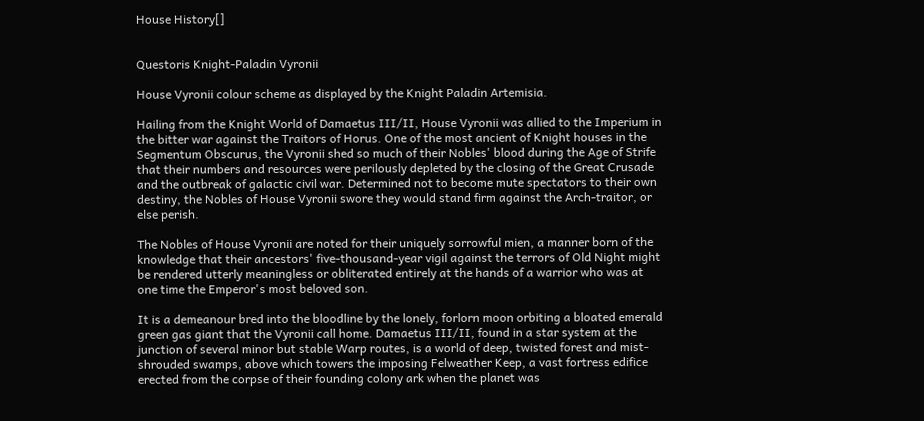House History[]


Questoris Knight-Paladin Vyronii

House Vyronii colour scheme as displayed by the Knight Paladin Artemisia.

Hailing from the Knight World of Damaetus III/II, House Vyronii was allied to the Imperium in the bitter war against the Traitors of Horus. One of the most ancient of Knight houses in the Segmentum Obscurus, the Vyronii shed so much of their Nobles' blood during the Age of Strife that their numbers and resources were perilously depleted by the closing of the Great Crusade and the outbreak of galactic civil war. Determined not to become mute spectators to their own destiny, the Nobles of House Vyronii swore they would stand firm against the Arch-traitor, or else perish.

The Nobles of House Vyronii are noted for their uniquely sorrowful mien, a manner born of the knowledge that their ancestors' five-thousand-year vigil against the terrors of Old Night might be rendered utterly meaningless or obliterated entirely at the hands of a warrior who was at one time the Emperor's most beloved son.

It is a demeanour bred into the bloodline by the lonely, forlorn moon orbiting a bloated emerald green gas giant that the Vyronii call home. Damaetus III/II, found in a star system at the junction of several minor but stable Warp routes, is a world of deep, twisted forest and mist-shrouded swamps, above which towers the imposing Felweather Keep, a vast fortress edifice erected from the corpse of their founding colony ark when the planet was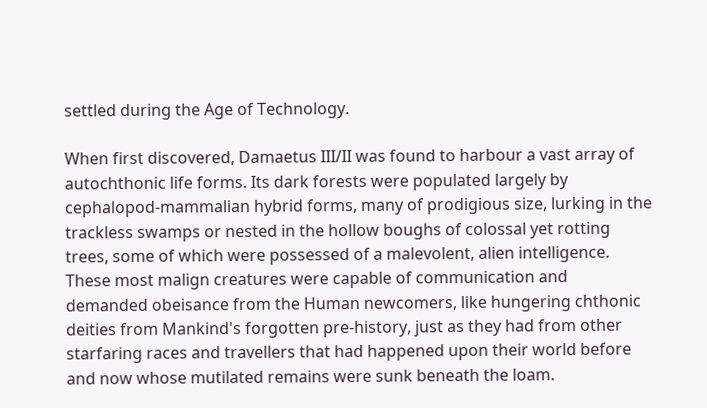settled during the Age of Technology.

When first discovered, Damaetus III/II was found to harbour a vast array of autochthonic life forms. Its dark forests were populated largely by cephalopod-mammalian hybrid forms, many of prodigious size, lurking in the trackless swamps or nested in the hollow boughs of colossal yet rotting trees, some of which were possessed of a malevolent, alien intelligence. These most malign creatures were capable of communication and demanded obeisance from the Human newcomers, like hungering chthonic deities from Mankind's forgotten pre-history, just as they had from other starfaring races and travellers that had happened upon their world before and now whose mutilated remains were sunk beneath the loam.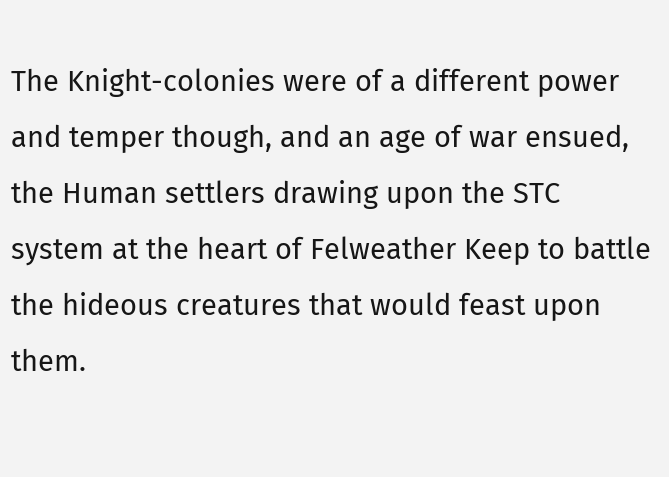The Knight-colonies were of a different power and temper though, and an age of war ensued, the Human settlers drawing upon the STC system at the heart of Felweather Keep to battle the hideous creatures that would feast upon them.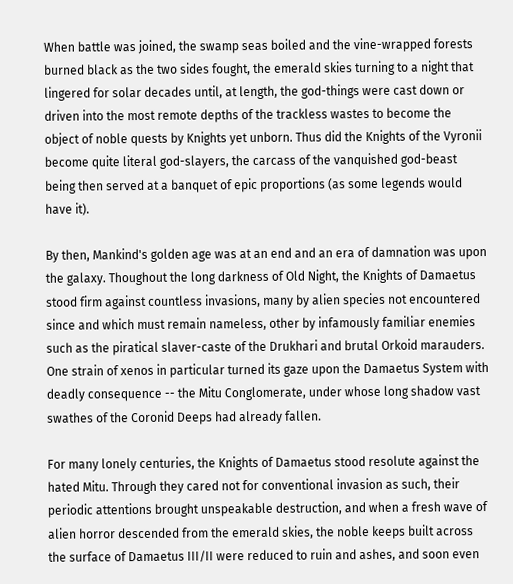When battle was joined, the swamp seas boiled and the vine-wrapped forests burned black as the two sides fought, the emerald skies turning to a night that lingered for solar decades until, at length, the god-things were cast down or driven into the most remote depths of the trackless wastes to become the object of noble quests by Knights yet unborn. Thus did the Knights of the Vyronii become quite literal god-slayers, the carcass of the vanquished god-beast being then served at a banquet of epic proportions (as some legends would have it).

By then, Mankind's golden age was at an end and an era of damnation was upon the galaxy. Thoughout the long darkness of Old Night, the Knights of Damaetus stood firm against countless invasions, many by alien species not encountered since and which must remain nameless, other by infamously familiar enemies such as the piratical slaver-caste of the Drukhari and brutal Orkoid marauders. One strain of xenos in particular turned its gaze upon the Damaetus System with deadly consequence -- the Mitu Conglomerate, under whose long shadow vast swathes of the Coronid Deeps had already fallen.

For many lonely centuries, the Knights of Damaetus stood resolute against the hated Mitu. Through they cared not for conventional invasion as such, their periodic attentions brought unspeakable destruction, and when a fresh wave of alien horror descended from the emerald skies, the noble keeps built across the surface of Damaetus III/II were reduced to ruin and ashes, and soon even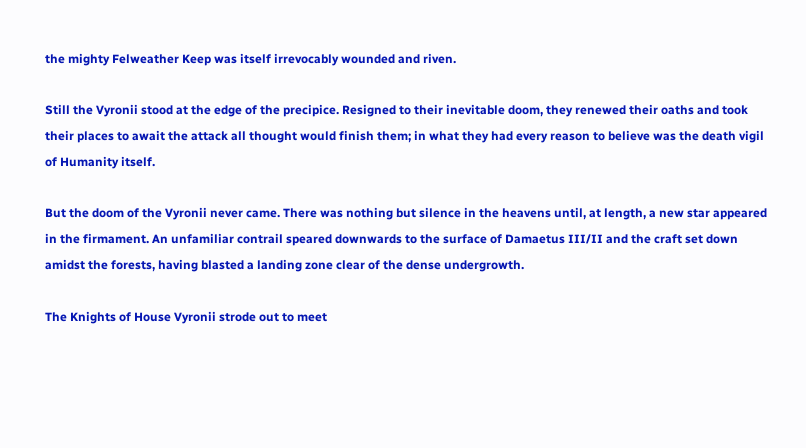the mighty Felweather Keep was itself irrevocably wounded and riven.

Still the Vyronii stood at the edge of the precipice. Resigned to their inevitable doom, they renewed their oaths and took their places to await the attack all thought would finish them; in what they had every reason to believe was the death vigil of Humanity itself.

But the doom of the Vyronii never came. There was nothing but silence in the heavens until, at length, a new star appeared in the firmament. An unfamiliar contrail speared downwards to the surface of Damaetus III/II and the craft set down amidst the forests, having blasted a landing zone clear of the dense undergrowth.

The Knights of House Vyronii strode out to meet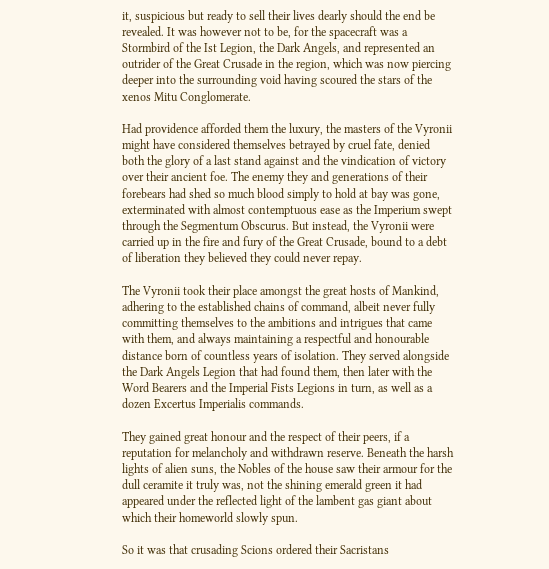it, suspicious but ready to sell their lives dearly should the end be revealed. It was however not to be, for the spacecraft was a Stormbird of the Ist Legion, the Dark Angels, and represented an outrider of the Great Crusade in the region, which was now piercing deeper into the surrounding void having scoured the stars of the xenos Mitu Conglomerate.

Had providence afforded them the luxury, the masters of the Vyronii might have considered themselves betrayed by cruel fate, denied both the glory of a last stand against and the vindication of victory over their ancient foe. The enemy they and generations of their forebears had shed so much blood simply to hold at bay was gone, exterminated with almost contemptuous ease as the Imperium swept through the Segmentum Obscurus. But instead, the Vyronii were carried up in the fire and fury of the Great Crusade, bound to a debt of liberation they believed they could never repay.

The Vyronii took their place amongst the great hosts of Mankind, adhering to the established chains of command, albeit never fully committing themselves to the ambitions and intrigues that came with them, and always maintaining a respectful and honourable distance born of countless years of isolation. They served alongside the Dark Angels Legion that had found them, then later with the Word Bearers and the Imperial Fists Legions in turn, as well as a dozen Excertus Imperialis commands.

They gained great honour and the respect of their peers, if a reputation for melancholy and withdrawn reserve. Beneath the harsh lights of alien suns, the Nobles of the house saw their armour for the dull ceramite it truly was, not the shining emerald green it had appeared under the reflected light of the lambent gas giant about which their homeworld slowly spun.

So it was that crusading Scions ordered their Sacristans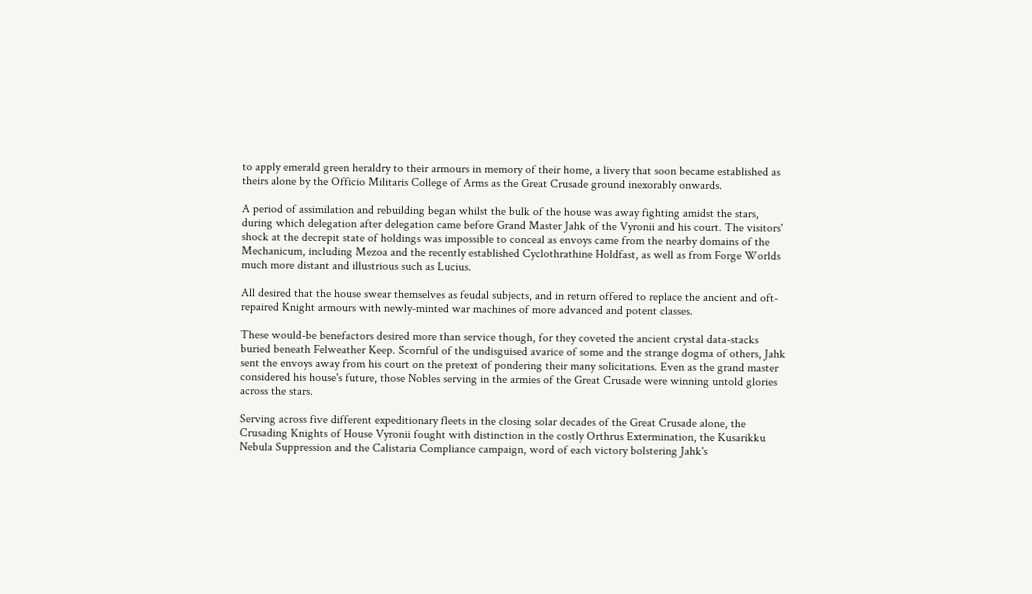to apply emerald green heraldry to their armours in memory of their home, a livery that soon became established as theirs alone by the Officio Militaris College of Arms as the Great Crusade ground inexorably onwards.

A period of assimilation and rebuilding began whilst the bulk of the house was away fighting amidst the stars, during which delegation after delegation came before Grand Master Jahk of the Vyronii and his court. The visitors' shock at the decrepit state of holdings was impossible to conceal as envoys came from the nearby domains of the Mechanicum, including Mezoa and the recently established Cyclothrathine Holdfast, as well as from Forge Worlds much more distant and illustrious such as Lucius.

All desired that the house swear themselves as feudal subjects, and in return offered to replace the ancient and oft-repaired Knight armours with newly-minted war machines of more advanced and potent classes.

These would-be benefactors desired more than service though, for they coveted the ancient crystal data-stacks buried beneath Felweather Keep. Scornful of the undisguised avarice of some and the strange dogma of others, Jahk sent the envoys away from his court on the pretext of pondering their many solicitations. Even as the grand master considered his house's future, those Nobles serving in the armies of the Great Crusade were winning untold glories across the stars.

Serving across five different expeditionary fleets in the closing solar decades of the Great Crusade alone, the Crusading Knights of House Vyronii fought with distinction in the costly Orthrus Extermination, the Kusarikku Nebula Suppression and the Calistaria Compliance campaign, word of each victory bolstering Jahk's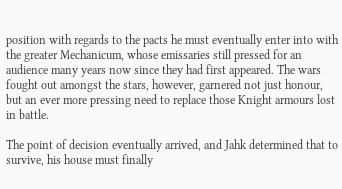position with regards to the pacts he must eventually enter into with the greater Mechanicum, whose emissaries still pressed for an audience many years now since they had first appeared. The wars fought out amongst the stars, however, garnered not just honour, but an ever more pressing need to replace those Knight armours lost in battle.

The point of decision eventually arrived, and Jahk determined that to survive, his house must finally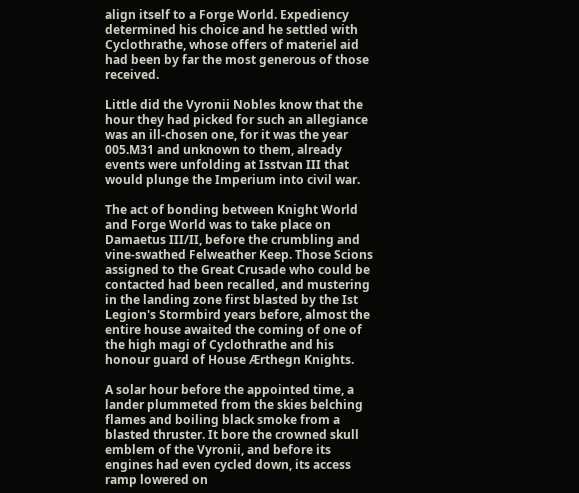align itself to a Forge World. Expediency determined his choice and he settled with Cyclothrathe, whose offers of materiel aid had been by far the most generous of those received.

Little did the Vyronii Nobles know that the hour they had picked for such an allegiance was an ill-chosen one, for it was the year 005.M31 and unknown to them, already events were unfolding at Isstvan III that would plunge the Imperium into civil war.

The act of bonding between Knight World and Forge World was to take place on Damaetus III/II, before the crumbling and vine-swathed Felweather Keep. Those Scions assigned to the Great Crusade who could be contacted had been recalled, and mustering in the landing zone first blasted by the Ist Legion's Stormbird years before, almost the entire house awaited the coming of one of the high magi of Cyclothrathe and his honour guard of House Ærthegn Knights.

A solar hour before the appointed time, a lander plummeted from the skies belching flames and boiling black smoke from a blasted thruster. It bore the crowned skull emblem of the Vyronii, and before its engines had even cycled down, its access ramp lowered on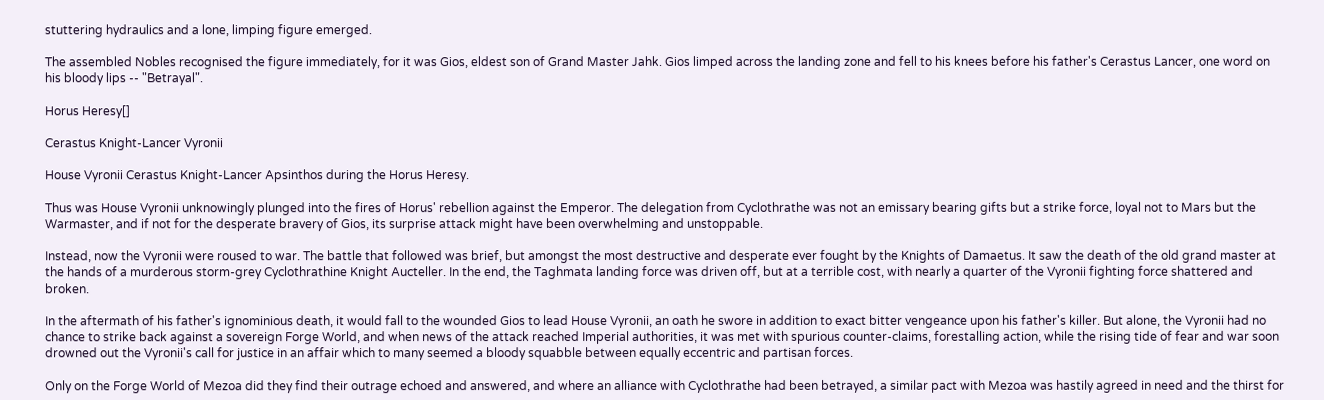stuttering hydraulics and a lone, limping figure emerged.

The assembled Nobles recognised the figure immediately, for it was Gios, eldest son of Grand Master Jahk. Gios limped across the landing zone and fell to his knees before his father's Cerastus Lancer, one word on his bloody lips -- "Betrayal".

Horus Heresy[]

Cerastus Knight-Lancer Vyronii

House Vyronii Cerastus Knight-Lancer Apsinthos during the Horus Heresy.

Thus was House Vyronii unknowingly plunged into the fires of Horus' rebellion against the Emperor. The delegation from Cyclothrathe was not an emissary bearing gifts but a strike force, loyal not to Mars but the Warmaster, and if not for the desperate bravery of Gios, its surprise attack might have been overwhelming and unstoppable.

Instead, now the Vyronii were roused to war. The battle that followed was brief, but amongst the most destructive and desperate ever fought by the Knights of Damaetus. It saw the death of the old grand master at the hands of a murderous storm-grey Cyclothrathine Knight Aucteller. In the end, the Taghmata landing force was driven off, but at a terrible cost, with nearly a quarter of the Vyronii fighting force shattered and broken.

In the aftermath of his father's ignominious death, it would fall to the wounded Gios to lead House Vyronii, an oath he swore in addition to exact bitter vengeance upon his father's killer. But alone, the Vyronii had no chance to strike back against a sovereign Forge World, and when news of the attack reached Imperial authorities, it was met with spurious counter-claims, forestalling action, while the rising tide of fear and war soon drowned out the Vyronii's call for justice in an affair which to many seemed a bloody squabble between equally eccentric and partisan forces.

Only on the Forge World of Mezoa did they find their outrage echoed and answered, and where an alliance with Cyclothrathe had been betrayed, a similar pact with Mezoa was hastily agreed in need and the thirst for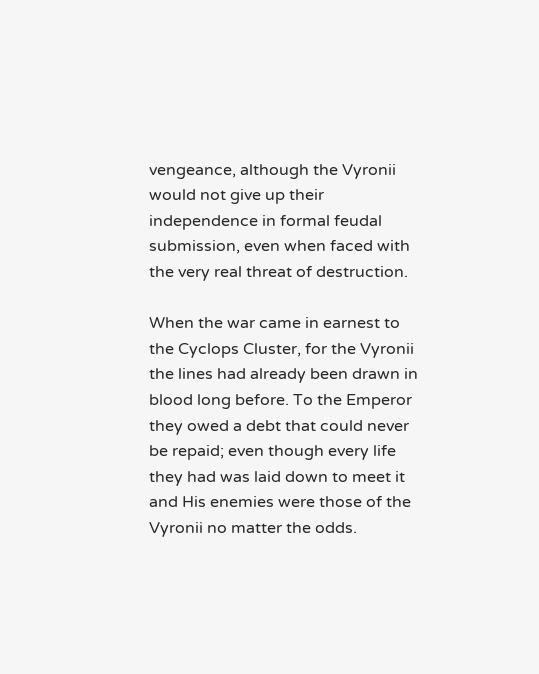vengeance, although the Vyronii would not give up their independence in formal feudal submission, even when faced with the very real threat of destruction.

When the war came in earnest to the Cyclops Cluster, for the Vyronii the lines had already been drawn in blood long before. To the Emperor they owed a debt that could never be repaid; even though every life they had was laid down to meet it and His enemies were those of the Vyronii no matter the odds.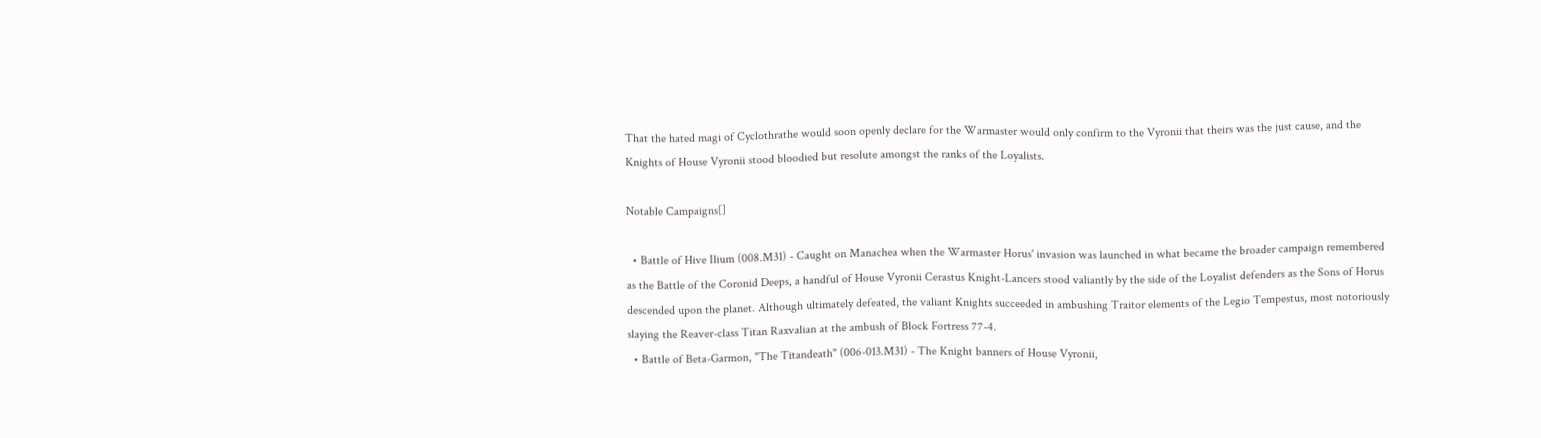That the hated magi of Cyclothrathe would soon openly declare for the Warmaster would only confirm to the Vyronii that theirs was the just cause, and the Knights of House Vyronii stood bloodied but resolute amongst the ranks of the Loyalists.

Notable Campaigns[]

  • Battle of Hive Ilium (008.M31) - Caught on Manachea when the Warmaster Horus' invasion was launched in what became the broader campaign remembered as the Battle of the Coronid Deeps, a handful of House Vyronii Cerastus Knight-Lancers stood valiantly by the side of the Loyalist defenders as the Sons of Horus descended upon the planet. Although ultimately defeated, the valiant Knights succeeded in ambushing Traitor elements of the Legio Tempestus, most notoriously slaying the Reaver-class Titan Raxvalian at the ambush of Block Fortress 77-4.
  • Battle of Beta-Garmon, "The Titandeath" (006-013.M31) - The Knight banners of House Vyronii,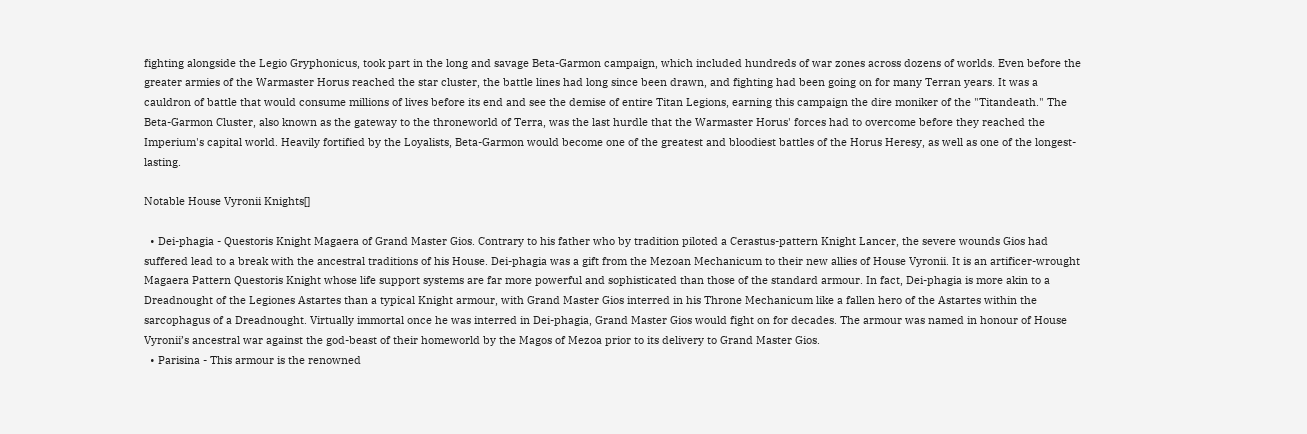fighting alongside the Legio Gryphonicus, took part in the long and savage Beta-Garmon campaign, which included hundreds of war zones across dozens of worlds. Even before the greater armies of the Warmaster Horus reached the star cluster, the battle lines had long since been drawn, and fighting had been going on for many Terran years. It was a cauldron of battle that would consume millions of lives before its end and see the demise of entire Titan Legions, earning this campaign the dire moniker of the "Titandeath." The Beta-Garmon Cluster, also known as the gateway to the throneworld of Terra, was the last hurdle that the Warmaster Horus' forces had to overcome before they reached the Imperium's capital world. Heavily fortified by the Loyalists, Beta-Garmon would become one of the greatest and bloodiest battles of the Horus Heresy, as well as one of the longest-lasting.

Notable House Vyronii Knights[]

  • Dei-phagia - Questoris Knight Magaera of Grand Master Gios. Contrary to his father who by tradition piloted a Cerastus-pattern Knight Lancer, the severe wounds Gios had suffered lead to a break with the ancestral traditions of his House. Dei-phagia was a gift from the Mezoan Mechanicum to their new allies of House Vyronii. It is an artificer-wrought Magaera Pattern Questoris Knight whose life support systems are far more powerful and sophisticated than those of the standard armour. In fact, Dei-phagia is more akin to a Dreadnought of the Legiones Astartes than a typical Knight armour, with Grand Master Gios interred in his Throne Mechanicum like a fallen hero of the Astartes within the sarcophagus of a Dreadnought. Virtually immortal once he was interred in Dei-phagia, Grand Master Gios would fight on for decades. The armour was named in honour of House Vyronii’s ancestral war against the god-beast of their homeworld by the Magos of Mezoa prior to its delivery to Grand Master Gios.
  • Parisina - This armour is the renowned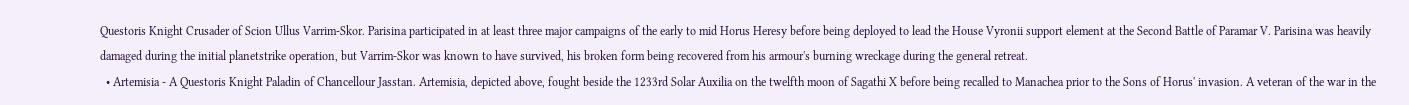Questoris Knight Crusader of Scion Ullus Varrim-Skor. Parisina participated in at least three major campaigns of the early to mid Horus Heresy before being deployed to lead the House Vyronii support element at the Second Battle of Paramar V. Parisina was heavily damaged during the initial planetstrike operation, but Varrim-Skor was known to have survived, his broken form being recovered from his armour's burning wreckage during the general retreat.
  • Artemisia - A Questoris Knight Paladin of Chancellour Jasstan. Artemisia, depicted above, fought beside the 1233rd Solar Auxilia on the twelfth moon of Sagathi X before being recalled to Manachea prior to the Sons of Horus' invasion. A veteran of the war in the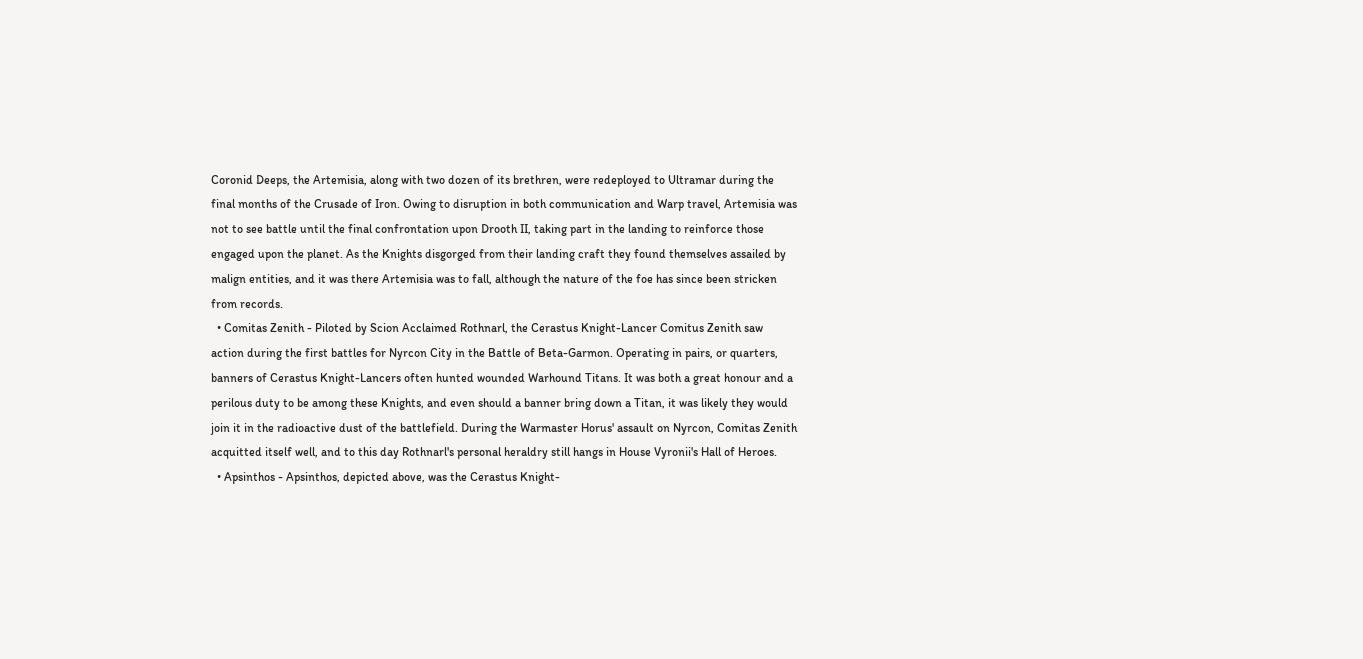Coronid Deeps, the Artemisia, along with two dozen of its brethren, were redeployed to Ultramar during the final months of the Crusade of Iron. Owing to disruption in both communication and Warp travel, Artemisia was not to see battle until the final confrontation upon Drooth II, taking part in the landing to reinforce those engaged upon the planet. As the Knights disgorged from their landing craft they found themselves assailed by malign entities, and it was there Artemisia was to fall, although the nature of the foe has since been stricken from records.
  • Comitas Zenith - Piloted by Scion Acclaimed Rothnarl, the Cerastus Knight-Lancer Comitus Zenith saw action during the first battles for Nyrcon City in the Battle of Beta-Garmon. Operating in pairs, or quarters, banners of Cerastus Knight-Lancers often hunted wounded Warhound Titans. It was both a great honour and a perilous duty to be among these Knights, and even should a banner bring down a Titan, it was likely they would join it in the radioactive dust of the battlefield. During the Warmaster Horus' assault on Nyrcon, Comitas Zenith acquitted itself well, and to this day Rothnarl's personal heraldry still hangs in House Vyronii's Hall of Heroes.
  • Apsinthos - Apsinthos, depicted above, was the Cerastus Knight-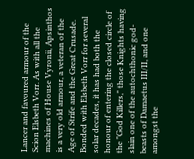Lancer and favoured armour of the Scion Elsbeth Vorr. As with all the machines of House Vyronii, Apsinthos is a very old armour, a veteran of the Age of Strife and the Great Crusade. Bonded with Elsbeth Vorr for several solar decades, it has had both the honour of entering the closed circle of the "God Killers," those Knights having slain one of the autochthonic god-beasts of Damaetus III/II, and one amongst the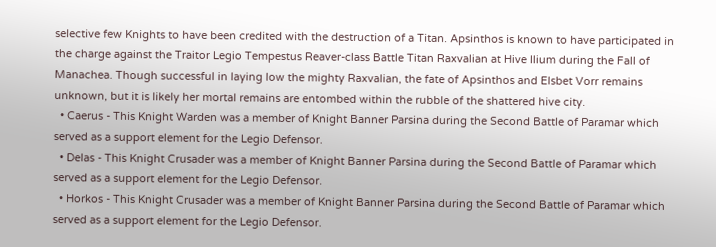selective few Knights to have been credited with the destruction of a Titan. Apsinthos is known to have participated in the charge against the Traitor Legio Tempestus Reaver-class Battle Titan Raxvalian at Hive Ilium during the Fall of Manachea. Though successful in laying low the mighty Raxvalian, the fate of Apsinthos and Elsbet Vorr remains unknown, but it is likely her mortal remains are entombed within the rubble of the shattered hive city.
  • Caerus - This Knight Warden was a member of Knight Banner Parsina during the Second Battle of Paramar which served as a support element for the Legio Defensor.
  • Delas - This Knight Crusader was a member of Knight Banner Parsina during the Second Battle of Paramar which served as a support element for the Legio Defensor.
  • Horkos - This Knight Crusader was a member of Knight Banner Parsina during the Second Battle of Paramar which served as a support element for the Legio Defensor.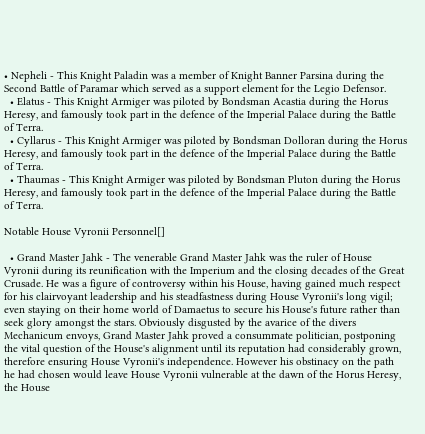• Nepheli - This Knight Paladin was a member of Knight Banner Parsina during the Second Battle of Paramar which served as a support element for the Legio Defensor.
  • Elatus - This Knight Armiger was piloted by Bondsman Acastia during the Horus Heresy, and famously took part in the defence of the Imperial Palace during the Battle of Terra.
  • Cyllarus - This Knight Armiger was piloted by Bondsman Dolloran during the Horus Heresy, and famously took part in the defence of the Imperial Palace during the Battle of Terra.
  • Thaumas - This Knight Armiger was piloted by Bondsman Pluton during the Horus Heresy, and famously took part in the defence of the Imperial Palace during the Battle of Terra.

Notable House Vyronii Personnel[]

  • Grand Master Jahk - The venerable Grand Master Jahk was the ruler of House Vyronii during its reunification with the Imperium and the closing decades of the Great Crusade. He was a figure of controversy within his House, having gained much respect for his clairvoyant leadership and his steadfastness during House Vyronii's long vigil; even staying on their home world of Damaetus to secure his House's future rather than seek glory amongst the stars. Obviously disgusted by the avarice of the divers Mechanicum envoys, Grand Master Jahk proved a consummate politician, postponing the vital question of the House's alignment until its reputation had considerably grown, therefore ensuring House Vyronii's independence. However his obstinacy on the path he had chosen would leave House Vyronii vulnerable at the dawn of the Horus Heresy, the House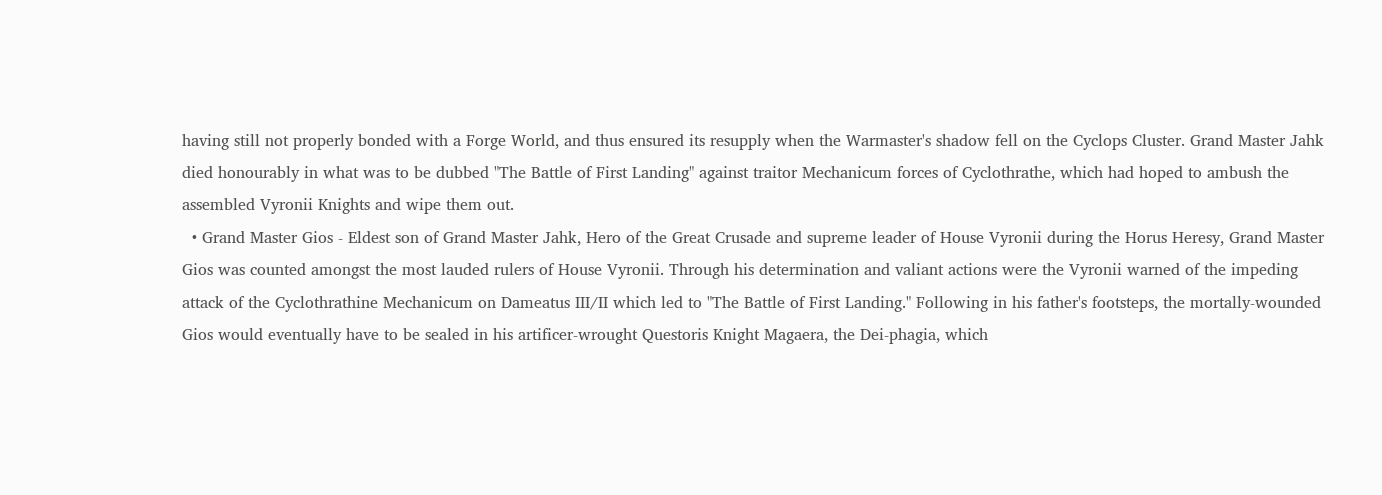having still not properly bonded with a Forge World, and thus ensured its resupply when the Warmaster's shadow fell on the Cyclops Cluster. Grand Master Jahk died honourably in what was to be dubbed "The Battle of First Landing" against traitor Mechanicum forces of Cyclothrathe, which had hoped to ambush the assembled Vyronii Knights and wipe them out.
  • Grand Master Gios - Eldest son of Grand Master Jahk, Hero of the Great Crusade and supreme leader of House Vyronii during the Horus Heresy, Grand Master Gios was counted amongst the most lauded rulers of House Vyronii. Through his determination and valiant actions were the Vyronii warned of the impeding attack of the Cyclothrathine Mechanicum on Dameatus III/II which led to "The Battle of First Landing." Following in his father's footsteps, the mortally-wounded Gios would eventually have to be sealed in his artificer-wrought Questoris Knight Magaera, the Dei-phagia, which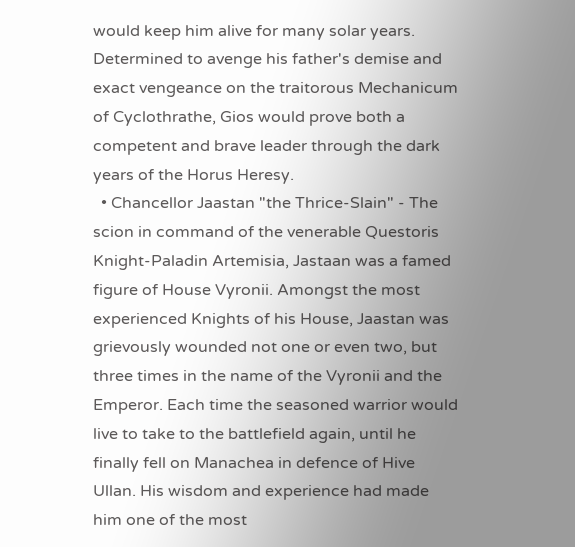would keep him alive for many solar years. Determined to avenge his father's demise and exact vengeance on the traitorous Mechanicum of Cyclothrathe, Gios would prove both a competent and brave leader through the dark years of the Horus Heresy.
  • Chancellor Jaastan "the Thrice-Slain" - The scion in command of the venerable Questoris Knight-Paladin Artemisia, Jastaan was a famed figure of House Vyronii. Amongst the most experienced Knights of his House, Jaastan was grievously wounded not one or even two, but three times in the name of the Vyronii and the Emperor. Each time the seasoned warrior would live to take to the battlefield again, until he finally fell on Manachea in defence of Hive Ullan. His wisdom and experience had made him one of the most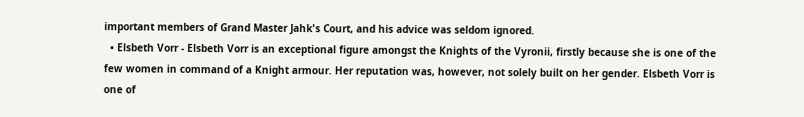important members of Grand Master Jahk's Court, and his advice was seldom ignored.
  • Elsbeth Vorr - Elsbeth Vorr is an exceptional figure amongst the Knights of the Vyronii, firstly because she is one of the few women in command of a Knight armour. Her reputation was, however, not solely built on her gender. Elsbeth Vorr is one of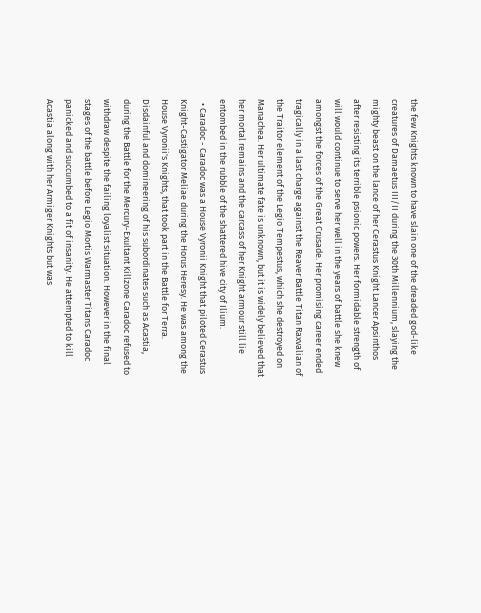the few Knights known to have slain one of the dreaded god-like creatures of Damaetus III/II during the 30th Millennium, slaying the mighty beast on the lance of her Cerastus Knight Lancer Apsinthos after resisting its terrible psionic powers. Her formidable strength of will would continue to serve her well in the years of battle she knew amongst the forces of the Great Crusade. Her promising career ended tragically in a last charge against the Reaver Battle Titan Raxvalian of the Traitor element of the Legio Tempestus, which she destroyed on Manachea. Her ultimate fate is unknown, but it is widely believed that her mortal remains and the carcass of her Knight armour still lie entombed in the rubble of the shattered hive city of Ilium.
  • Caradoc - Caradoc was a House Vyronii Knight that piloted Cerastus Knight-Castigator Meliae during the Horus Heresy. He was among the House Vyronii's Knights, that took part in the Battle for Terra. Disdainful and domineering of his subordinates such as Acastia, during the Battle for the Mercury-Exultant Killzone Caradoc refused to withdraw despite the failing loyalist situation. However in the final stages of the battle before Legio Mortis Warmaster Titans Caradoc panicked and succumbed to a fit of insanity. He attempted to kill Acastia along with her Armiger Knights but was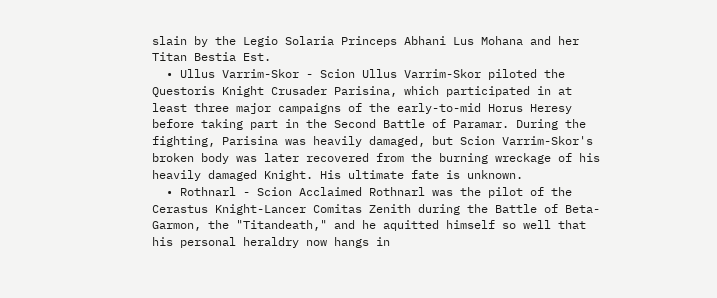slain by the Legio Solaria Princeps Abhani Lus Mohana and her Titan Bestia Est.
  • Ullus Varrim-Skor - Scion Ullus Varrim-Skor piloted the Questoris Knight Crusader Parisina, which participated in at least three major campaigns of the early-to-mid Horus Heresy before taking part in the Second Battle of Paramar. During the fighting, Parisina was heavily damaged, but Scion Varrim-Skor's broken body was later recovered from the burning wreckage of his heavily damaged Knight. His ultimate fate is unknown.
  • Rothnarl - Scion Acclaimed Rothnarl was the pilot of the Cerastus Knight-Lancer Comitas Zenith during the Battle of Beta-Garmon, the "Titandeath," and he aquitted himself so well that his personal heraldry now hangs in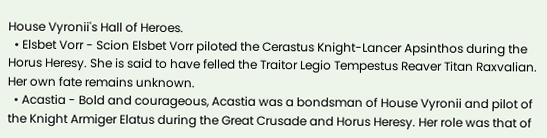House Vyronii's Hall of Heroes.
  • Elsbet Vorr - Scion Elsbet Vorr piloted the Cerastus Knight-Lancer Apsinthos during the Horus Heresy. She is said to have felled the Traitor Legio Tempestus Reaver Titan Raxvalian. Her own fate remains unknown.
  • Acastia - Bold and courageous, Acastia was a bondsman of House Vyronii and pilot of the Knight Armiger Elatus during the Great Crusade and Horus Heresy. Her role was that of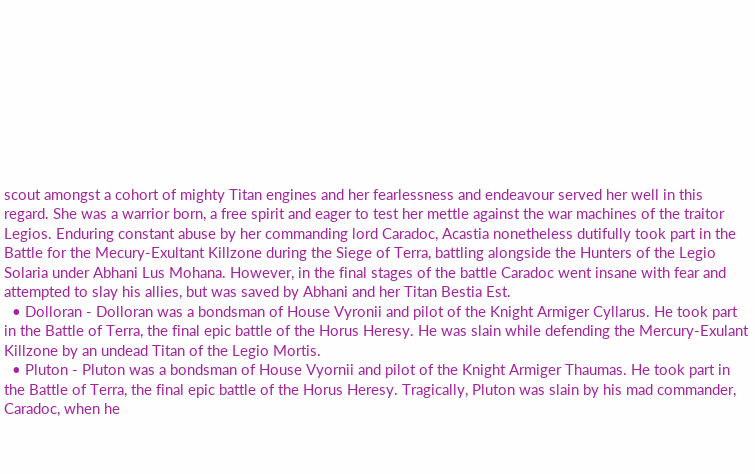scout amongst a cohort of mighty Titan engines and her fearlessness and endeavour served her well in this regard. She was a warrior born, a free spirit and eager to test her mettle against the war machines of the traitor Legios. Enduring constant abuse by her commanding lord Caradoc, Acastia nonetheless dutifully took part in the Battle for the Mecury-Exultant Killzone during the Siege of Terra, battling alongside the Hunters of the Legio Solaria under Abhani Lus Mohana. However, in the final stages of the battle Caradoc went insane with fear and attempted to slay his allies, but was saved by Abhani and her Titan Bestia Est.
  • Dolloran - Dolloran was a bondsman of House Vyronii and pilot of the Knight Armiger Cyllarus. He took part in the Battle of Terra, the final epic battle of the Horus Heresy. He was slain while defending the Mercury-Exulant Killzone by an undead Titan of the Legio Mortis.
  • Pluton - Pluton was a bondsman of House Vyornii and pilot of the Knight Armiger Thaumas. He took part in the Battle of Terra, the final epic battle of the Horus Heresy. Tragically, Pluton was slain by his mad commander, Caradoc, when he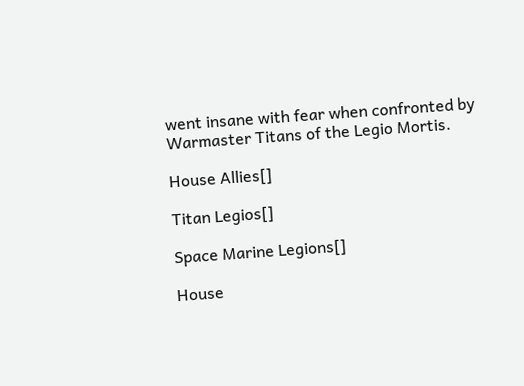went insane with fear when confronted by Warmaster Titans of the Legio Mortis.

House Allies[]

Titan Legios[]

Space Marine Legions[]

House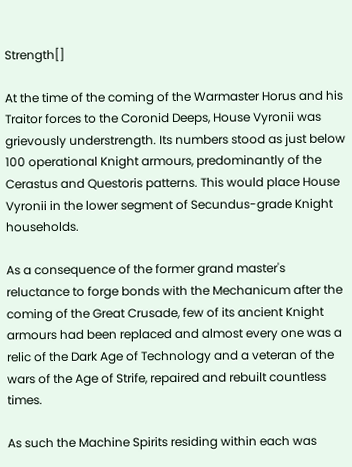Strength[]

At the time of the coming of the Warmaster Horus and his Traitor forces to the Coronid Deeps, House Vyronii was grievously understrength. Its numbers stood as just below 100 operational Knight armours, predominantly of the Cerastus and Questoris patterns. This would place House Vyronii in the lower segment of Secundus-grade Knight households.

As a consequence of the former grand master's reluctance to forge bonds with the Mechanicum after the coming of the Great Crusade, few of its ancient Knight armours had been replaced and almost every one was a relic of the Dark Age of Technology and a veteran of the wars of the Age of Strife, repaired and rebuilt countless times.

As such the Machine Spirits residing within each was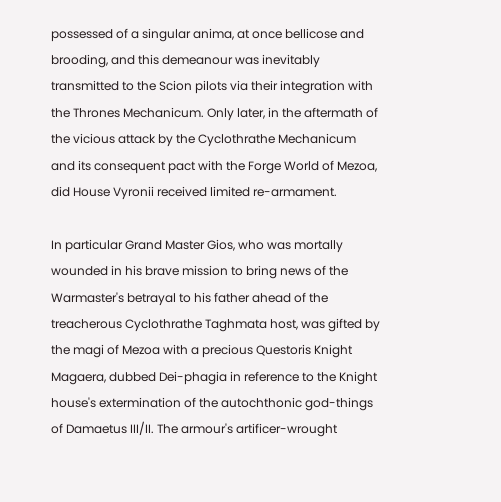possessed of a singular anima, at once bellicose and brooding, and this demeanour was inevitably transmitted to the Scion pilots via their integration with the Thrones Mechanicum. Only later, in the aftermath of the vicious attack by the Cyclothrathe Mechanicum and its consequent pact with the Forge World of Mezoa, did House Vyronii received limited re-armament.

In particular Grand Master Gios, who was mortally wounded in his brave mission to bring news of the Warmaster's betrayal to his father ahead of the treacherous Cyclothrathe Taghmata host, was gifted by the magi of Mezoa with a precious Questoris Knight Magaera, dubbed Dei-phagia in reference to the Knight house's extermination of the autochthonic god-things of Damaetus III/II. The armour's artificer-wrought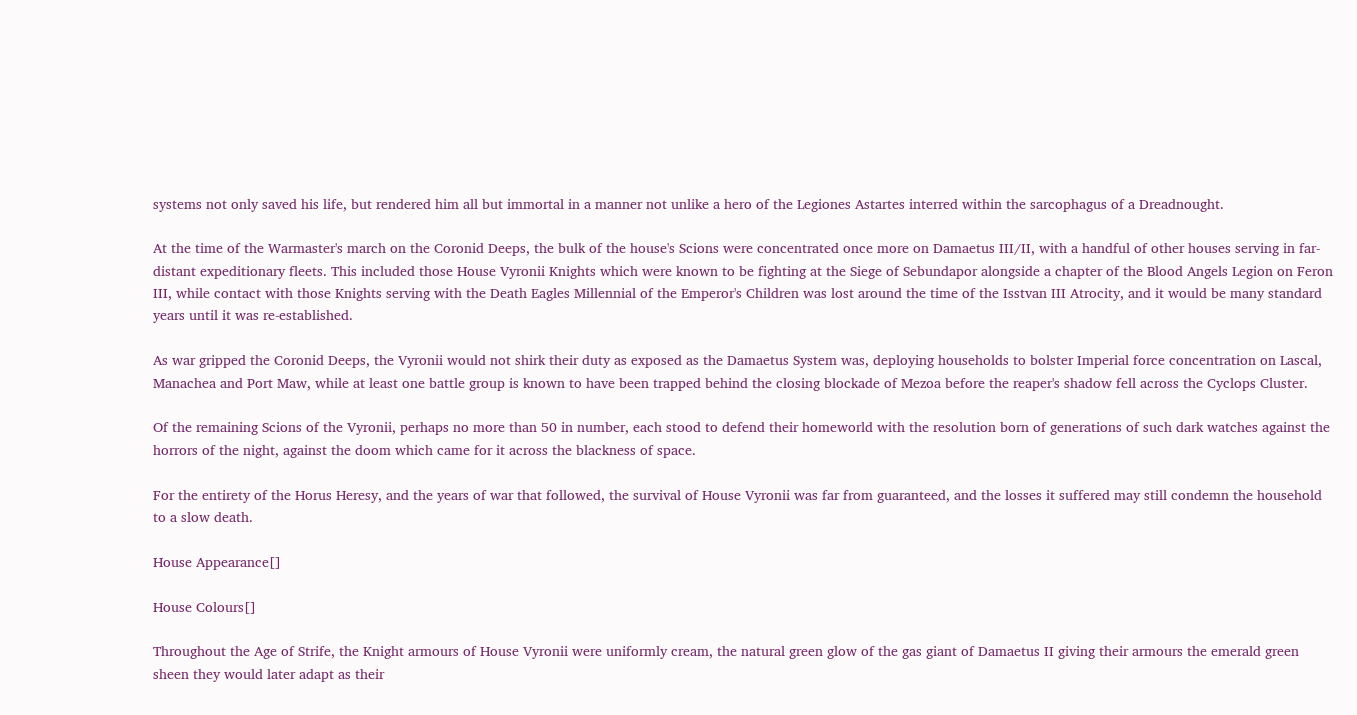systems not only saved his life, but rendered him all but immortal in a manner not unlike a hero of the Legiones Astartes interred within the sarcophagus of a Dreadnought.

At the time of the Warmaster's march on the Coronid Deeps, the bulk of the house's Scions were concentrated once more on Damaetus III/II, with a handful of other houses serving in far-distant expeditionary fleets. This included those House Vyronii Knights which were known to be fighting at the Siege of Sebundapor alongside a chapter of the Blood Angels Legion on Feron III, while contact with those Knights serving with the Death Eagles Millennial of the Emperor's Children was lost around the time of the Isstvan III Atrocity, and it would be many standard years until it was re-established.

As war gripped the Coronid Deeps, the Vyronii would not shirk their duty as exposed as the Damaetus System was, deploying households to bolster Imperial force concentration on Lascal, Manachea and Port Maw, while at least one battle group is known to have been trapped behind the closing blockade of Mezoa before the reaper's shadow fell across the Cyclops Cluster.

Of the remaining Scions of the Vyronii, perhaps no more than 50 in number, each stood to defend their homeworld with the resolution born of generations of such dark watches against the horrors of the night, against the doom which came for it across the blackness of space.

For the entirety of the Horus Heresy, and the years of war that followed, the survival of House Vyronii was far from guaranteed, and the losses it suffered may still condemn the household to a slow death.

House Appearance[]

House Colours[]

Throughout the Age of Strife, the Knight armours of House Vyronii were uniformly cream, the natural green glow of the gas giant of Damaetus II giving their armours the emerald green sheen they would later adapt as their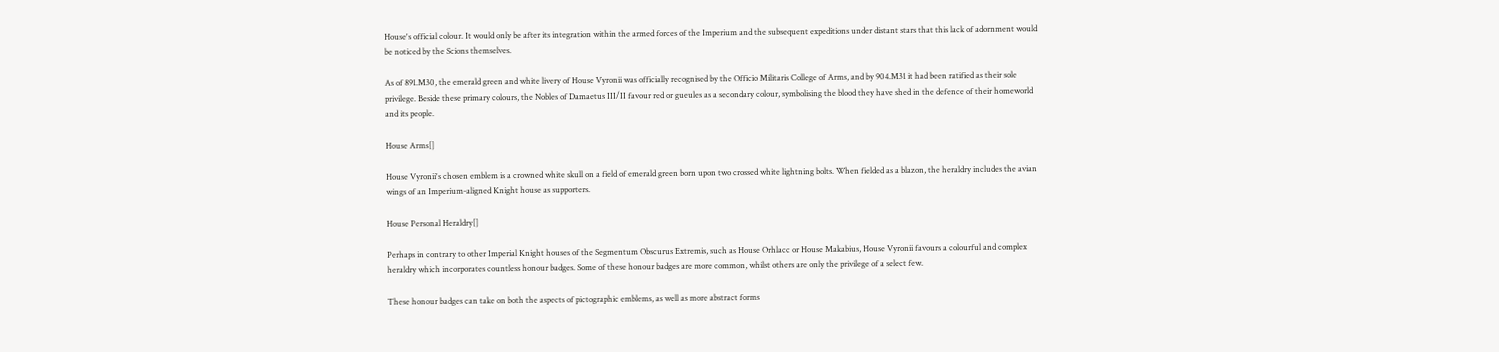House's official colour. It would only be after its integration within the armed forces of the Imperium and the subsequent expeditions under distant stars that this lack of adornment would be noticed by the Scions themselves.

As of 891.M30, the emerald green and white livery of House Vyronii was officially recognised by the Officio Militaris College of Arms, and by 904.M31 it had been ratified as their sole privilege. Beside these primary colours, the Nobles of Damaetus III/II favour red or gueules as a secondary colour, symbolising the blood they have shed in the defence of their homeworld and its people.

House Arms[]

House Vyronii's chosen emblem is a crowned white skull on a field of emerald green born upon two crossed white lightning bolts. When fielded as a blazon, the heraldry includes the avian wings of an Imperium-aligned Knight house as supporters.

House Personal Heraldry[]

Perhaps in contrary to other Imperial Knight houses of the Segmentum Obscurus Extremis, such as House Orhlacc or House Makabius, House Vyronii favours a colourful and complex heraldry which incorporates countless honour badges. Some of these honour badges are more common, whilst others are only the privilege of a select few.

These honour badges can take on both the aspects of pictographic emblems, as well as more abstract forms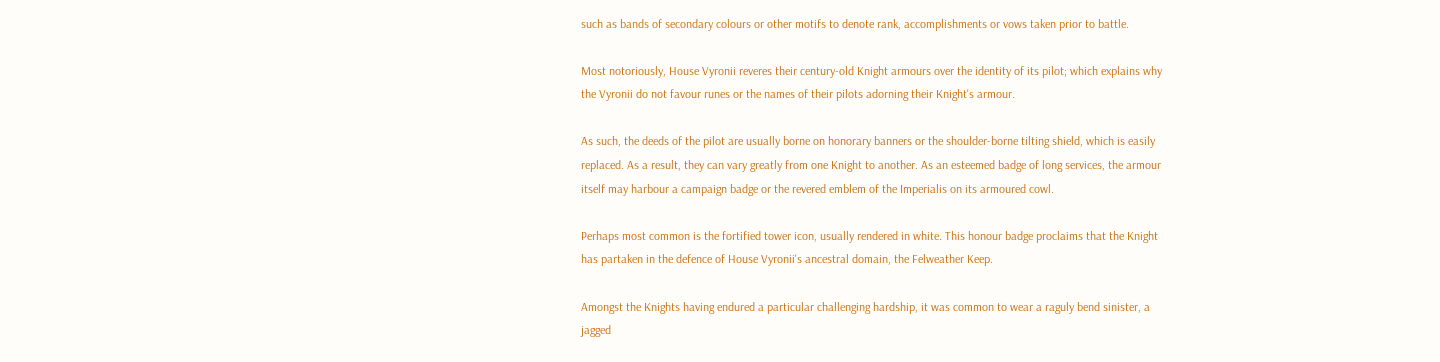such as bands of secondary colours or other motifs to denote rank, accomplishments or vows taken prior to battle.

Most notoriously, House Vyronii reveres their century-old Knight armours over the identity of its pilot; which explains why the Vyronii do not favour runes or the names of their pilots adorning their Knight's armour.

As such, the deeds of the pilot are usually borne on honorary banners or the shoulder-borne tilting shield, which is easily replaced. As a result, they can vary greatly from one Knight to another. As an esteemed badge of long services, the armour itself may harbour a campaign badge or the revered emblem of the Imperialis on its armoured cowl.

Perhaps most common is the fortified tower icon, usually rendered in white. This honour badge proclaims that the Knight has partaken in the defence of House Vyronii's ancestral domain, the Felweather Keep.

Amongst the Knights having endured a particular challenging hardship, it was common to wear a raguly bend sinister, a jagged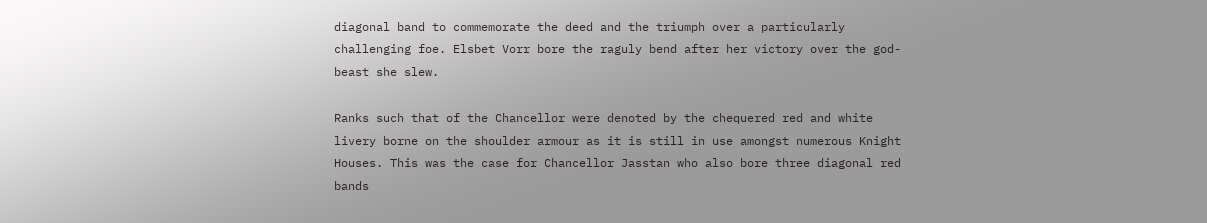diagonal band to commemorate the deed and the triumph over a particularly challenging foe. Elsbet Vorr bore the raguly bend after her victory over the god-beast she slew.

Ranks such that of the Chancellor were denoted by the chequered red and white livery borne on the shoulder armour as it is still in use amongst numerous Knight Houses. This was the case for Chancellor Jasstan who also bore three diagonal red bands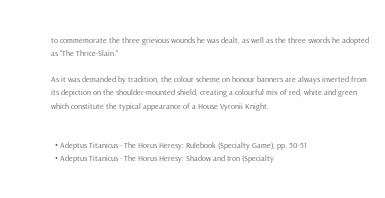to commemorate the three grievous wounds he was dealt, as well as the three swords he adopted as "The Thrice-Slain."

As it was demanded by tradition, the colour scheme on honour banners are always inverted from its depiction on the shoulder-mounted shield, creating a colourful mix of red, white and green which constitute the typical appearance of a House Vyronii Knight.


  • Adeptus Titanicus - The Horus Heresy: Rulebook (Specialty Game), pp. 50-51
  • Adeptus Titanicus - The Horus Heresy: Shadow and Iron (Specialty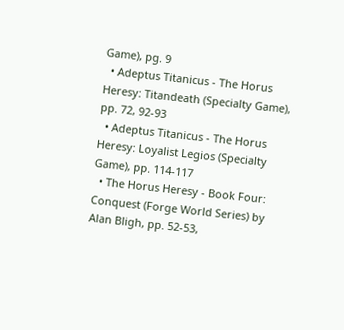Game), pg. 9
  • Adeptus Titanicus - The Horus Heresy: Titandeath (Specialty Game), pp. 72, 92-93
  • Adeptus Titanicus - The Horus Heresy: Loyalist Legios (Specialty Game), pp. 114-117
  • The Horus Heresy - Book Four: Conquest (Forge World Series) by Alan Bligh, pp. 52-53,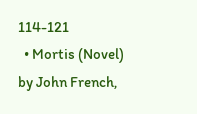114-121
  • Mortis (Novel) by John French,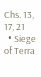Chs. 13, 17, 21
  • Siege of Terra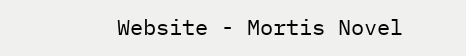Website - Mortis Novel